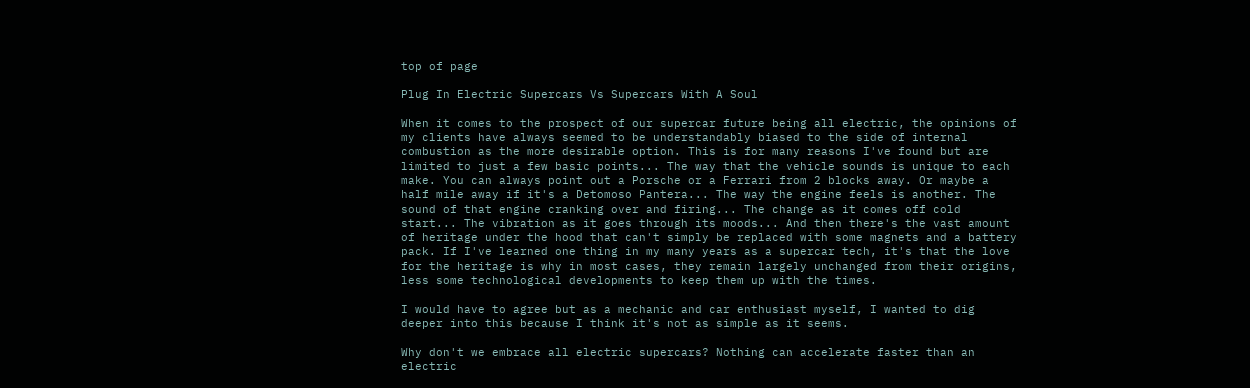top of page

Plug In Electric Supercars Vs Supercars With A Soul

When it comes to the prospect of our supercar future being all electric, the opinions of my clients have always seemed to be understandably biased to the side of internal combustion as the more desirable option. This is for many reasons I've found but are limited to just a few basic points... The way that the vehicle sounds is unique to each make. You can always point out a Porsche or a Ferrari from 2 blocks away. Or maybe a half mile away if it's a Detomoso Pantera... The way the engine feels is another. The sound of that engine cranking over and firing... The change as it comes off cold start... The vibration as it goes through its moods... And then there's the vast amount of heritage under the hood that can't simply be replaced with some magnets and a battery pack. If I've learned one thing in my many years as a supercar tech, it's that the love for the heritage is why in most cases, they remain largely unchanged from their origins, less some technological developments to keep them up with the times.

I would have to agree but as a mechanic and car enthusiast myself, I wanted to dig deeper into this because I think it's not as simple as it seems.

Why don't we embrace all electric supercars? Nothing can accelerate faster than an electric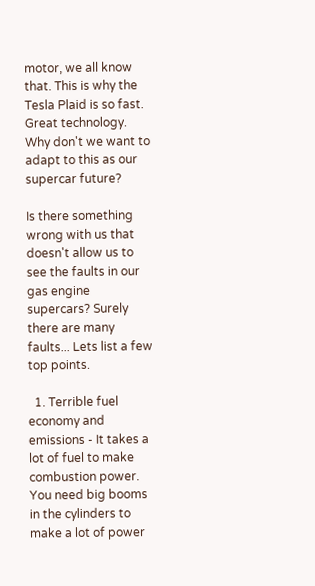motor, we all know that. This is why the Tesla Plaid is so fast. Great technology. Why don't we want to adapt to this as our supercar future?

Is there something wrong with us that doesn't allow us to see the faults in our gas engine supercars? Surely there are many faults... Lets list a few top points.

  1. Terrible fuel economy and emissions - It takes a lot of fuel to make combustion power. You need big booms in the cylinders to make a lot of power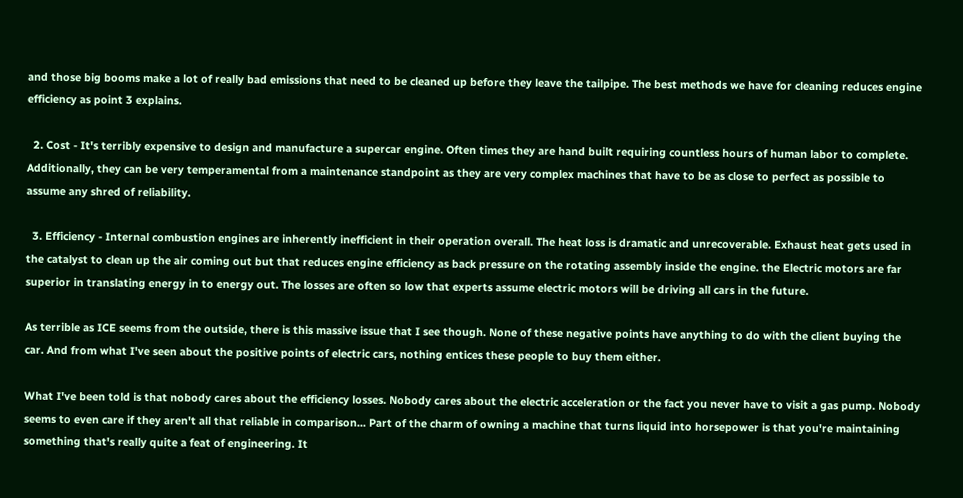and those big booms make a lot of really bad emissions that need to be cleaned up before they leave the tailpipe. The best methods we have for cleaning reduces engine efficiency as point 3 explains.

  2. Cost - It's terribly expensive to design and manufacture a supercar engine. Often times they are hand built requiring countless hours of human labor to complete. Additionally, they can be very temperamental from a maintenance standpoint as they are very complex machines that have to be as close to perfect as possible to assume any shred of reliability.

  3. Efficiency - Internal combustion engines are inherently inefficient in their operation overall. The heat loss is dramatic and unrecoverable. Exhaust heat gets used in the catalyst to clean up the air coming out but that reduces engine efficiency as back pressure on the rotating assembly inside the engine. the Electric motors are far superior in translating energy in to energy out. The losses are often so low that experts assume electric motors will be driving all cars in the future.

As terrible as ICE seems from the outside, there is this massive issue that I see though. None of these negative points have anything to do with the client buying the car. And from what I've seen about the positive points of electric cars, nothing entices these people to buy them either.

What I've been told is that nobody cares about the efficiency losses. Nobody cares about the electric acceleration or the fact you never have to visit a gas pump. Nobody seems to even care if they aren't all that reliable in comparison... Part of the charm of owning a machine that turns liquid into horsepower is that you're maintaining something that's really quite a feat of engineering. It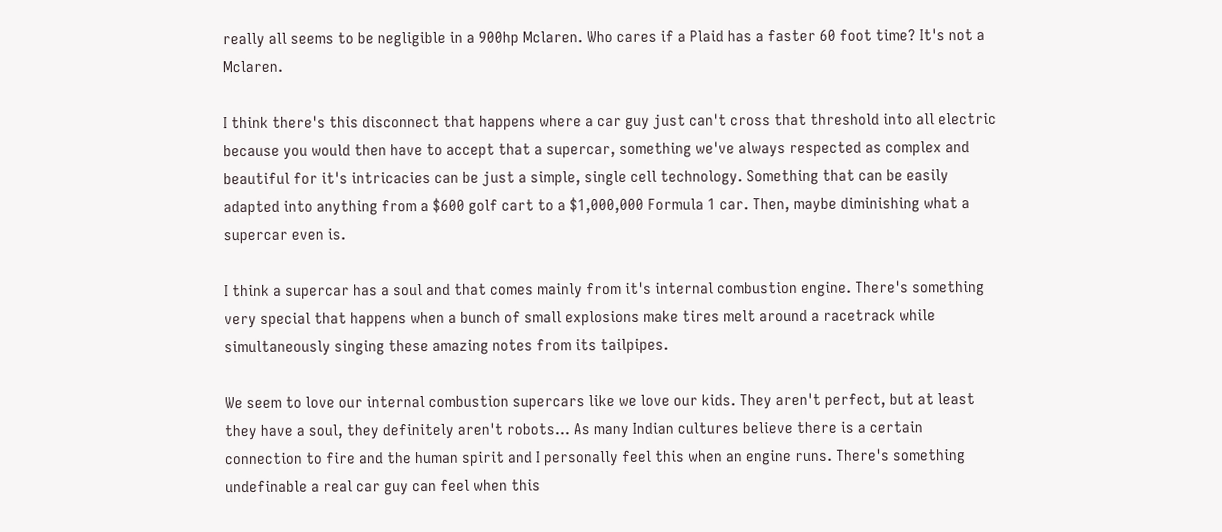really all seems to be negligible in a 900hp Mclaren. Who cares if a Plaid has a faster 60 foot time? It's not a Mclaren.

I think there's this disconnect that happens where a car guy just can't cross that threshold into all electric because you would then have to accept that a supercar, something we've always respected as complex and beautiful for it's intricacies can be just a simple, single cell technology. Something that can be easily adapted into anything from a $600 golf cart to a $1,000,000 Formula 1 car. Then, maybe diminishing what a supercar even is.

I think a supercar has a soul and that comes mainly from it's internal combustion engine. There's something very special that happens when a bunch of small explosions make tires melt around a racetrack while simultaneously singing these amazing notes from its tailpipes.

We seem to love our internal combustion supercars like we love our kids. They aren't perfect, but at least they have a soul, they definitely aren't robots... As many Indian cultures believe there is a certain connection to fire and the human spirit and I personally feel this when an engine runs. There's something undefinable a real car guy can feel when this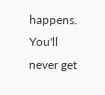happens. You'll never get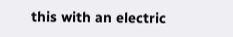this with an electric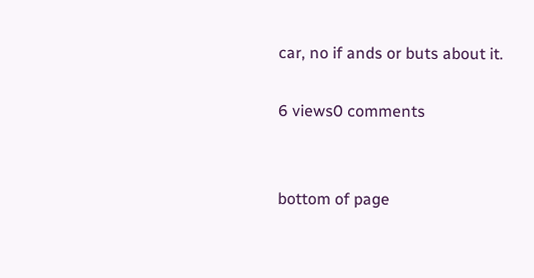car, no if ands or buts about it.

6 views0 comments


bottom of page